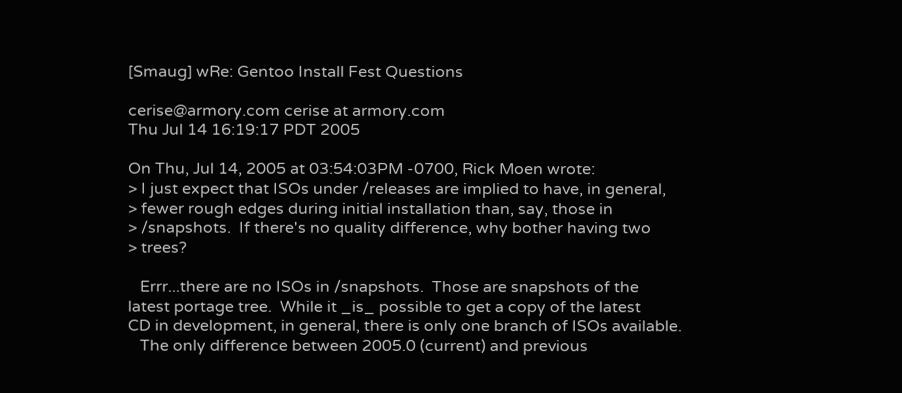[Smaug] wRe: Gentoo Install Fest Questions

cerise@armory.com cerise at armory.com
Thu Jul 14 16:19:17 PDT 2005

On Thu, Jul 14, 2005 at 03:54:03PM -0700, Rick Moen wrote:
> I just expect that ISOs under /releases are implied to have, in general,
> fewer rough edges during initial installation than, say, those in
> /snapshots.  If there's no quality difference, why bother having two
> trees?

   Errr...there are no ISOs in /snapshots.  Those are snapshots of the
latest portage tree.  While it _is_ possible to get a copy of the latest
CD in development, in general, there is only one branch of ISOs available.
   The only difference between 2005.0 (current) and previous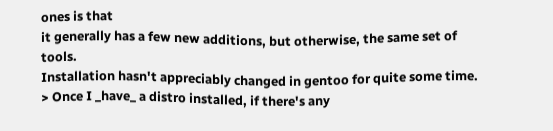ones is that
it generally has a few new additions, but otherwise, the same set of tools.
Installation hasn't appreciably changed in gentoo for quite some time.
> Once I _have_ a distro installed, if there's any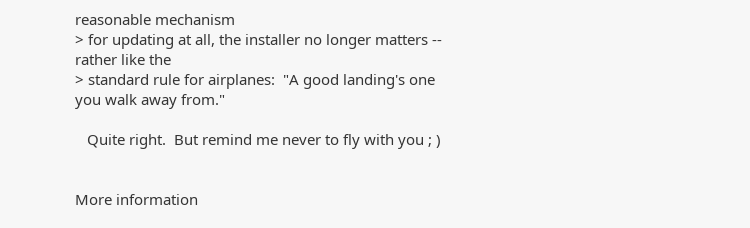reasonable mechanism
> for updating at all, the installer no longer matters -- rather like the
> standard rule for airplanes:  "A good landing's one you walk away from."

   Quite right.  But remind me never to fly with you ; )


More information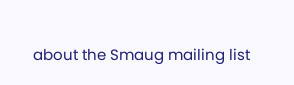about the Smaug mailing list